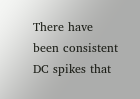There have been consistent DC spikes that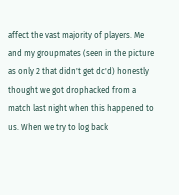affect the vast majority of players. Me and my groupmates (seen in the picture as only 2 that didn't get dc'd) honestly thought we got drophacked from a match last night when this happened to us. When we try to log back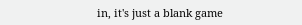in, it's just a blank game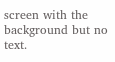screen with the background but no text.